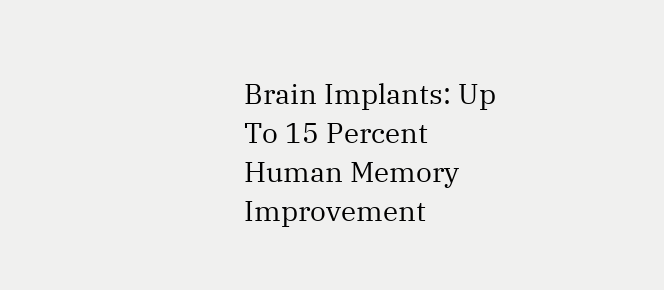Brain Implants: Up To 15 Percent Human Memory Improvement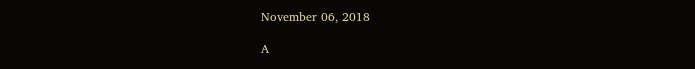November 06, 2018

A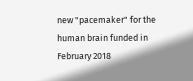new "pacemaker" for the human brain funded in February 2018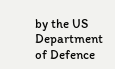by the US Department of Defence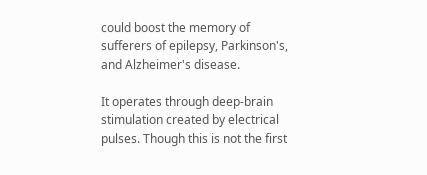could boost the memory of sufferers of epilepsy, Parkinson's, and Alzheimer's disease.

It operates through deep-brain stimulation created by electrical pulses. Though this is not the first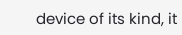device of its kind, it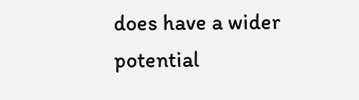does have a wider potential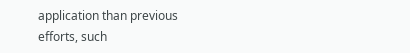application than previous efforts, such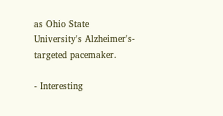as Ohio State University's Alzheimer's-targeted pacemaker.

- Interesting